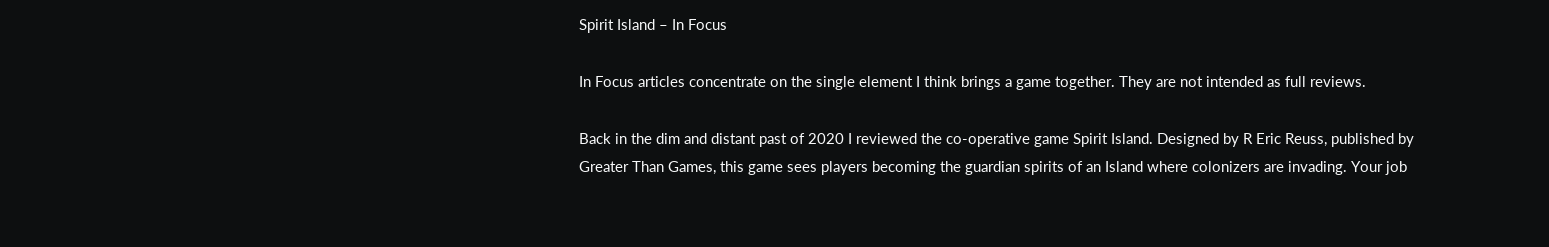Spirit Island – In Focus

In Focus articles concentrate on the single element I think brings a game together. They are not intended as full reviews.

Back in the dim and distant past of 2020 I reviewed the co-operative game Spirit Island. Designed by R Eric Reuss, published by Greater Than Games, this game sees players becoming the guardian spirits of an Island where colonizers are invading. Your job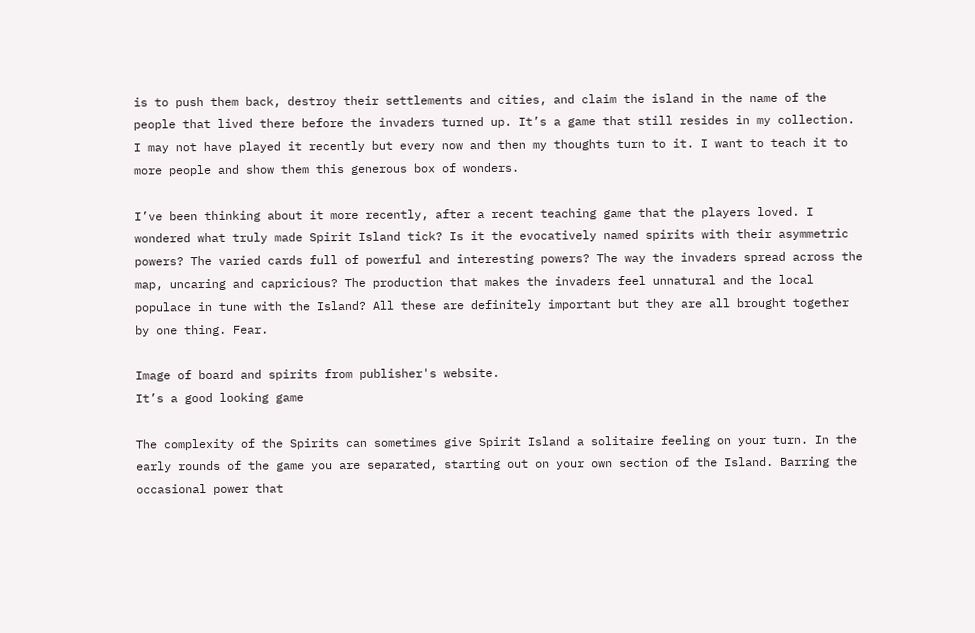is to push them back, destroy their settlements and cities, and claim the island in the name of the people that lived there before the invaders turned up. It’s a game that still resides in my collection. I may not have played it recently but every now and then my thoughts turn to it. I want to teach it to more people and show them this generous box of wonders.

I’ve been thinking about it more recently, after a recent teaching game that the players loved. I wondered what truly made Spirit Island tick? Is it the evocatively named spirits with their asymmetric powers? The varied cards full of powerful and interesting powers? The way the invaders spread across the map, uncaring and capricious? The production that makes the invaders feel unnatural and the local populace in tune with the Island? All these are definitely important but they are all brought together by one thing. Fear.

Image of board and spirits from publisher's website.
It’s a good looking game

The complexity of the Spirits can sometimes give Spirit Island a solitaire feeling on your turn. In the early rounds of the game you are separated, starting out on your own section of the Island. Barring the occasional power that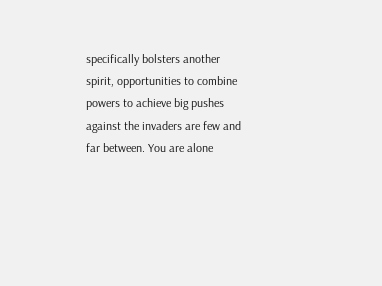specifically bolsters another spirit, opportunities to combine powers to achieve big pushes against the invaders are few and far between. You are alone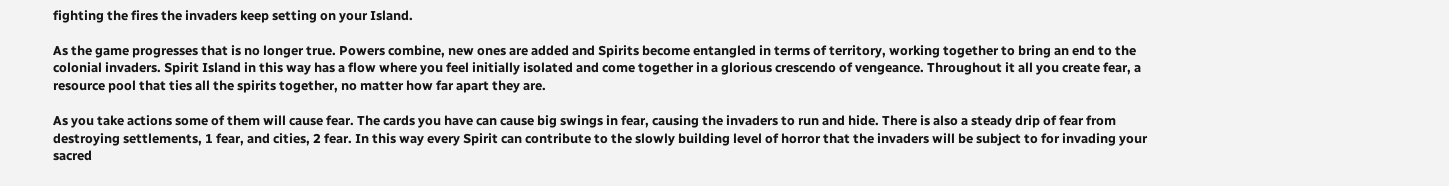fighting the fires the invaders keep setting on your Island.

As the game progresses that is no longer true. Powers combine, new ones are added and Spirits become entangled in terms of territory, working together to bring an end to the colonial invaders. Spirit Island in this way has a flow where you feel initially isolated and come together in a glorious crescendo of vengeance. Throughout it all you create fear, a resource pool that ties all the spirits together, no matter how far apart they are.

As you take actions some of them will cause fear. The cards you have can cause big swings in fear, causing the invaders to run and hide. There is also a steady drip of fear from destroying settlements, 1 fear, and cities, 2 fear. In this way every Spirit can contribute to the slowly building level of horror that the invaders will be subject to for invading your sacred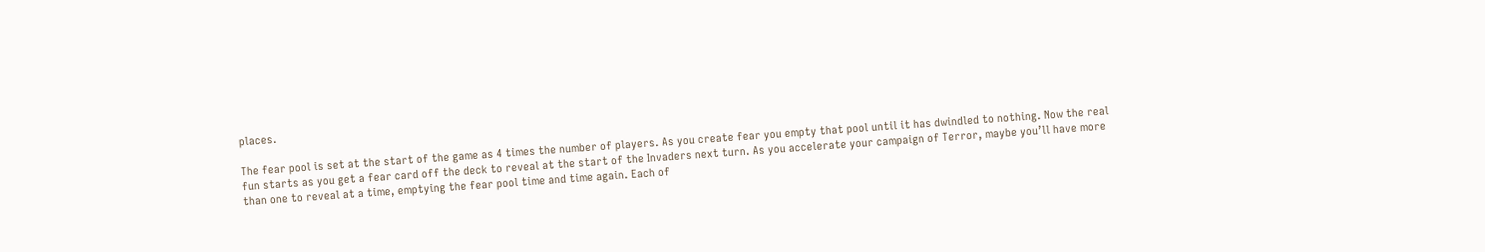places.

The fear pool is set at the start of the game as 4 times the number of players. As you create fear you empty that pool until it has dwindled to nothing. Now the real fun starts as you get a fear card off the deck to reveal at the start of the Invaders next turn. As you accelerate your campaign of Terror, maybe you’ll have more than one to reveal at a time, emptying the fear pool time and time again. Each of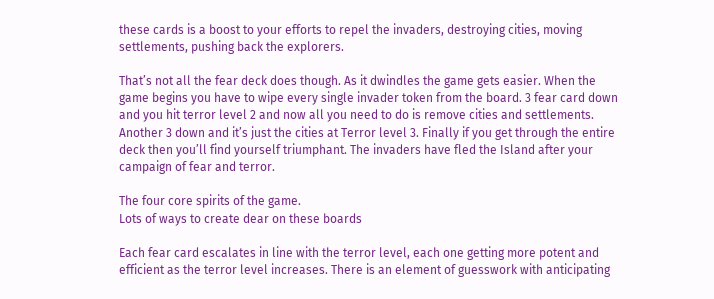these cards is a boost to your efforts to repel the invaders, destroying cities, moving settlements, pushing back the explorers.

That’s not all the fear deck does though. As it dwindles the game gets easier. When the game begins you have to wipe every single invader token from the board. 3 fear card down and you hit terror level 2 and now all you need to do is remove cities and settlements. Another 3 down and it’s just the cities at Terror level 3. Finally if you get through the entire deck then you’ll find yourself triumphant. The invaders have fled the Island after your campaign of fear and terror.

The four core spirits of the game.
Lots of ways to create dear on these boards

Each fear card escalates in line with the terror level, each one getting more potent and efficient as the terror level increases. There is an element of guesswork with anticipating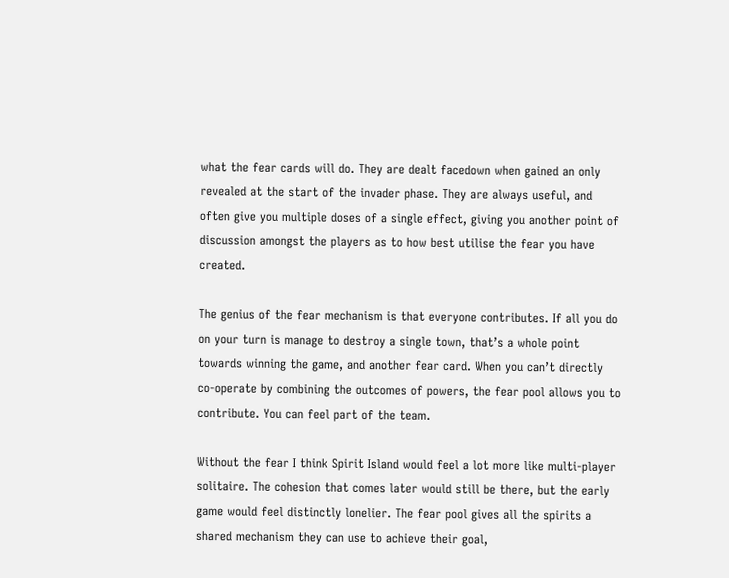what the fear cards will do. They are dealt facedown when gained an only revealed at the start of the invader phase. They are always useful, and often give you multiple doses of a single effect, giving you another point of discussion amongst the players as to how best utilise the fear you have created.

The genius of the fear mechanism is that everyone contributes. If all you do on your turn is manage to destroy a single town, that’s a whole point towards winning the game, and another fear card. When you can’t directly co-operate by combining the outcomes of powers, the fear pool allows you to contribute. You can feel part of the team.

Without the fear I think Spirit Island would feel a lot more like multi-player solitaire. The cohesion that comes later would still be there, but the early game would feel distinctly lonelier. The fear pool gives all the spirits a shared mechanism they can use to achieve their goal,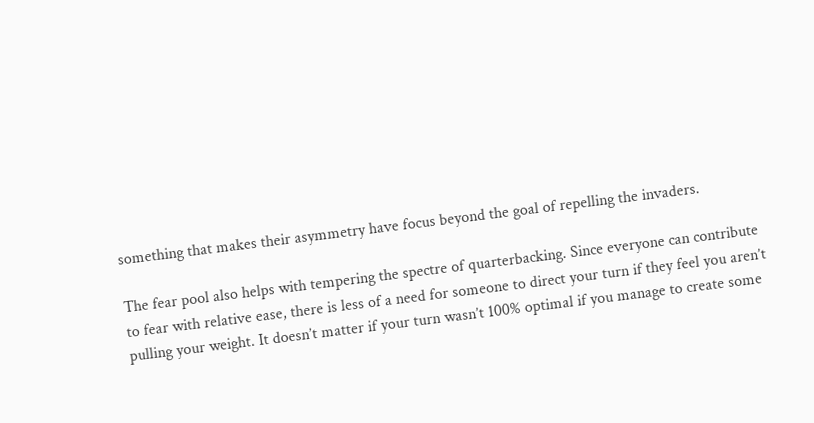something that makes their asymmetry have focus beyond the goal of repelling the invaders.

The fear pool also helps with tempering the spectre of quarterbacking. Since everyone can contribute to fear with relative ease, there is less of a need for someone to direct your turn if they feel you aren’t pulling your weight. It doesn’t matter if your turn wasn’t 100% optimal if you manage to create some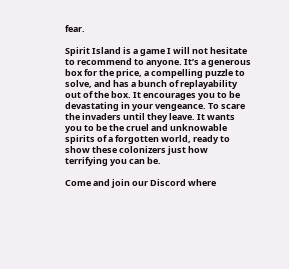fear.

Spirit Island is a game I will not hesitate to recommend to anyone. It’s a generous box for the price, a compelling puzzle to solve, and has a bunch of replayability out of the box. It encourages you to be devastating in your vengeance. To scare the invaders until they leave. It wants you to be the cruel and unknowable spirits of a forgotten world, ready to show these colonizers just how terrifying you can be.

Come and join our Discord where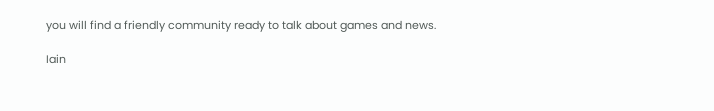you will find a friendly community ready to talk about games and news.

Iain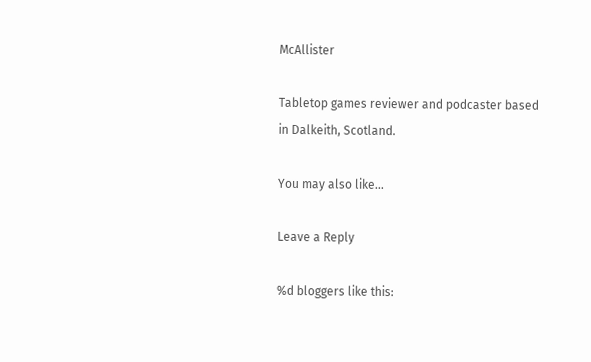McAllister

Tabletop games reviewer and podcaster based in Dalkeith, Scotland.

You may also like...

Leave a Reply

%d bloggers like this: